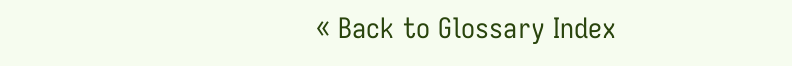« Back to Glossary Index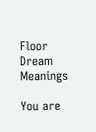Floor Dream Meanings

You are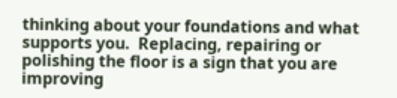thinking about your foundations and what supports you.  Replacing, repairing or polishing the floor is a sign that you are improving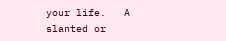your life.   A slanted or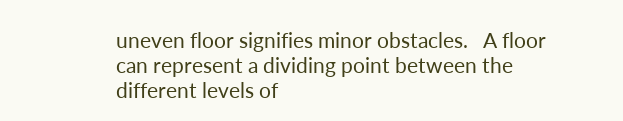uneven floor signifies minor obstacles.   A floor can represent a dividing point between the different levels of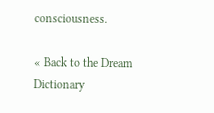consciousness.

« Back to the Dream Dictionary